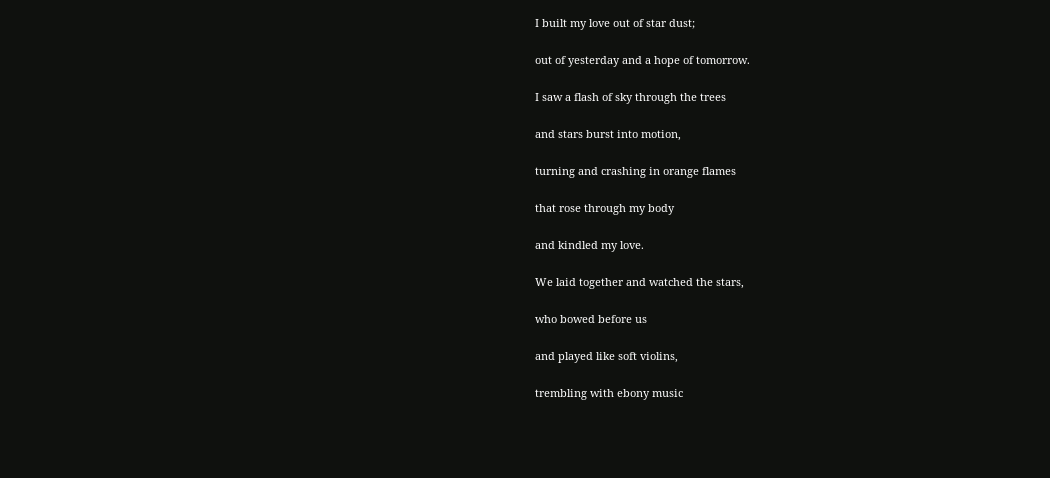I built my love out of star dust;

out of yesterday and a hope of tomorrow.

I saw a flash of sky through the trees

and stars burst into motion,

turning and crashing in orange flames

that rose through my body

and kindled my love.

We laid together and watched the stars,

who bowed before us

and played like soft violins,

trembling with ebony music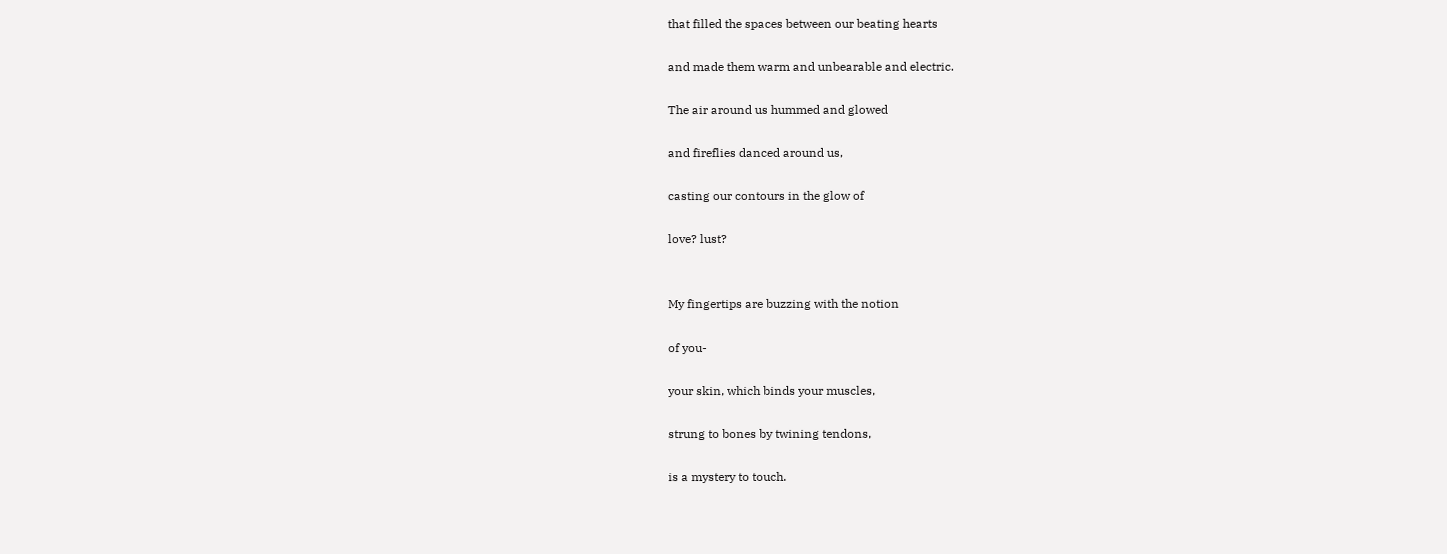that filled the spaces between our beating hearts

and made them warm and unbearable and electric.

The air around us hummed and glowed

and fireflies danced around us,

casting our contours in the glow of

love? lust?


My fingertips are buzzing with the notion

of you-

your skin, which binds your muscles,

strung to bones by twining tendons,

is a mystery to touch.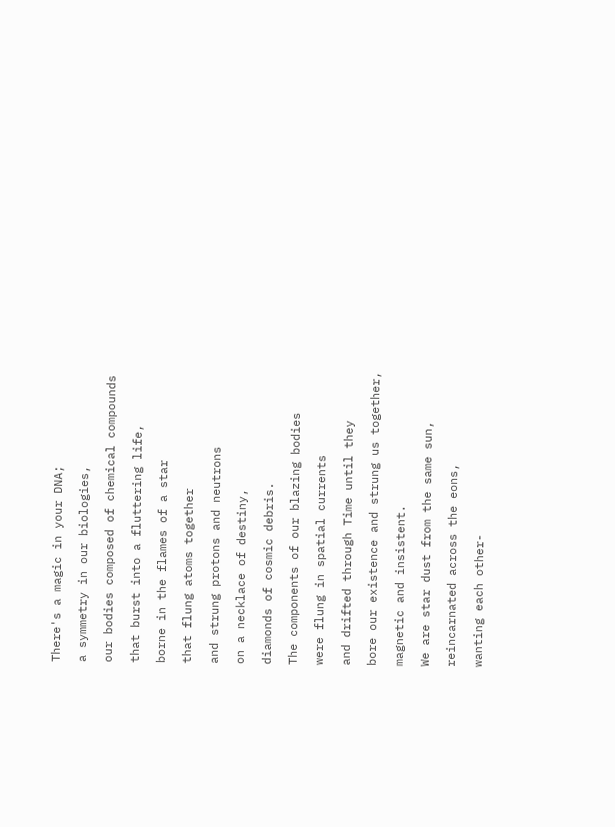There's a magic in your DNA;

a symmetry in our biologies,

our bodies composed of chemical compounds

that burst into a fluttering life,

borne in the flames of a star

that flung atoms together

and strung protons and neutrons

on a necklace of destiny,

diamonds of cosmic debris.

The components of our blazing bodies

were flung in spatial currents

and drifted through Time until they

bore our existence and strung us together,

magnetic and insistent.

We are star dust from the same sun,

reincarnated across the eons,

wanting each other-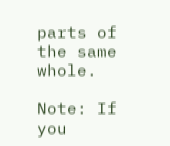parts of the same whole.

Note: If you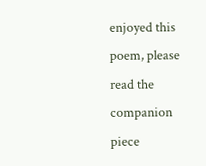enjoyed this poem, please read the companion piece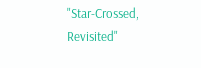"Star-Crossed, Revisited"